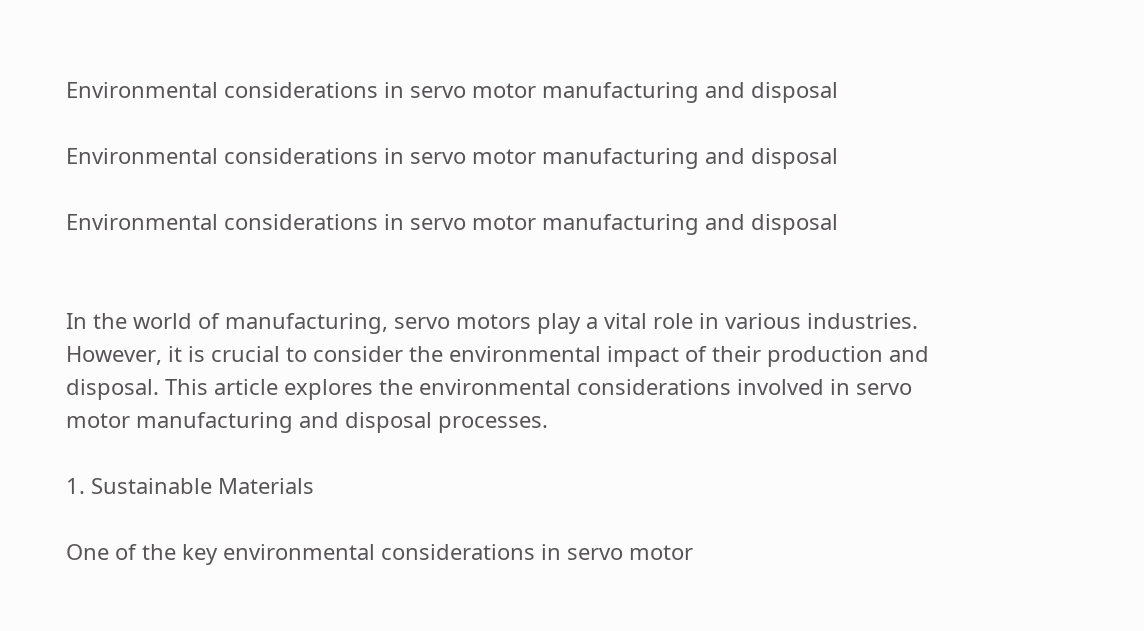Environmental considerations in servo motor manufacturing and disposal

Environmental considerations in servo motor manufacturing and disposal

Environmental considerations in servo motor manufacturing and disposal


In the world of manufacturing, servo motors play a vital role in various industries. However, it is crucial to consider the environmental impact of their production and disposal. This article explores the environmental considerations involved in servo motor manufacturing and disposal processes.

1. Sustainable Materials

One of the key environmental considerations in servo motor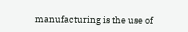manufacturing is the use of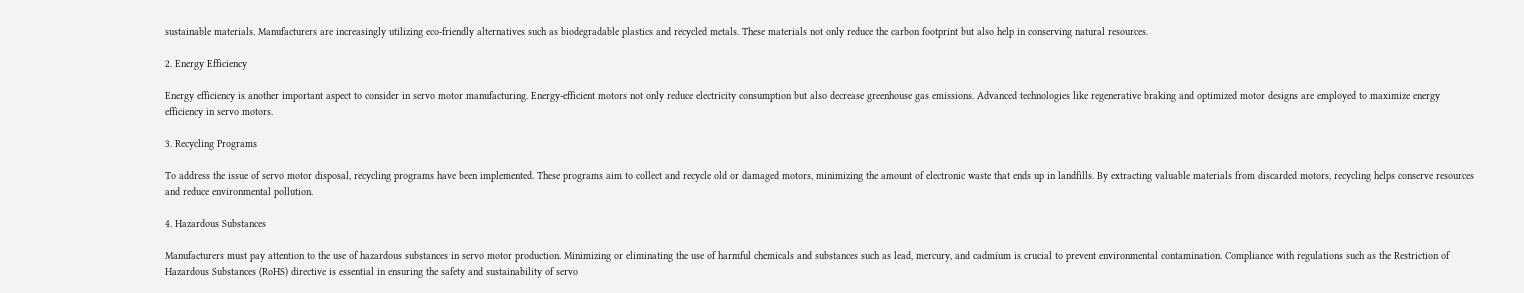sustainable materials. Manufacturers are increasingly utilizing eco-friendly alternatives such as biodegradable plastics and recycled metals. These materials not only reduce the carbon footprint but also help in conserving natural resources.

2. Energy Efficiency

Energy efficiency is another important aspect to consider in servo motor manufacturing. Energy-efficient motors not only reduce electricity consumption but also decrease greenhouse gas emissions. Advanced technologies like regenerative braking and optimized motor designs are employed to maximize energy efficiency in servo motors.

3. Recycling Programs

To address the issue of servo motor disposal, recycling programs have been implemented. These programs aim to collect and recycle old or damaged motors, minimizing the amount of electronic waste that ends up in landfills. By extracting valuable materials from discarded motors, recycling helps conserve resources and reduce environmental pollution.

4. Hazardous Substances

Manufacturers must pay attention to the use of hazardous substances in servo motor production. Minimizing or eliminating the use of harmful chemicals and substances such as lead, mercury, and cadmium is crucial to prevent environmental contamination. Compliance with regulations such as the Restriction of Hazardous Substances (RoHS) directive is essential in ensuring the safety and sustainability of servo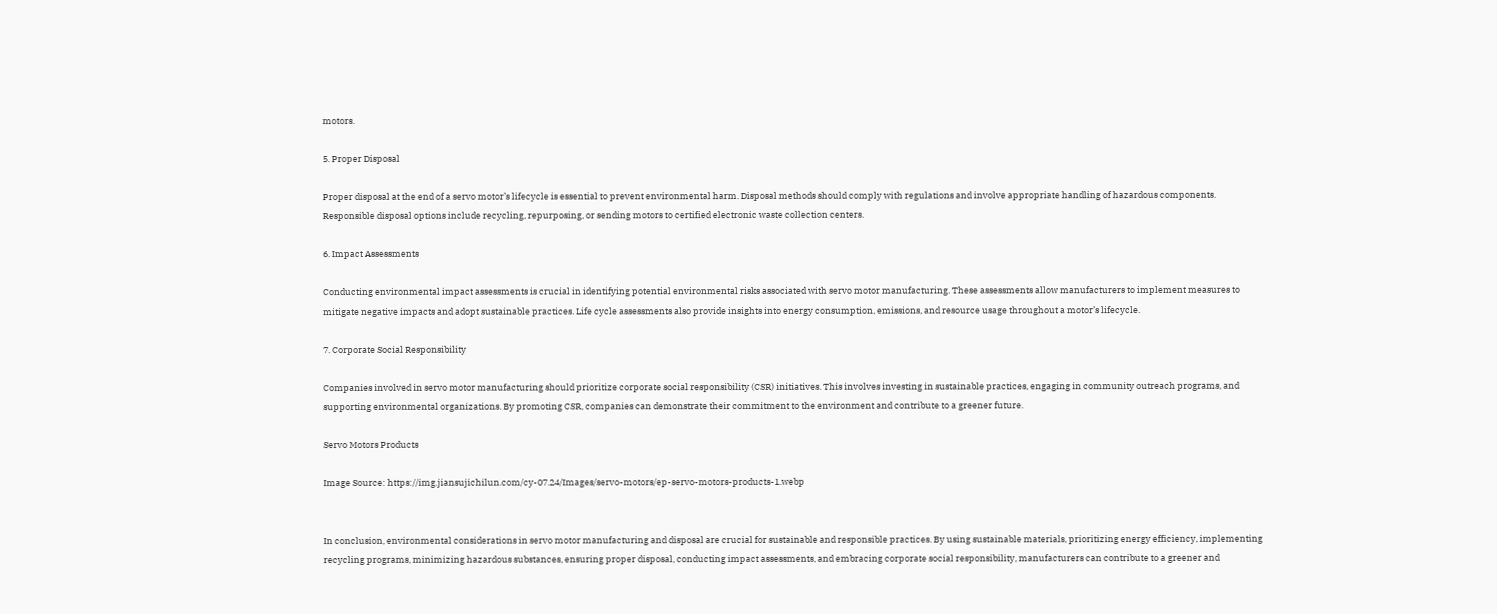motors.

5. Proper Disposal

Proper disposal at the end of a servo motor’s lifecycle is essential to prevent environmental harm. Disposal methods should comply with regulations and involve appropriate handling of hazardous components. Responsible disposal options include recycling, repurposing, or sending motors to certified electronic waste collection centers.

6. Impact Assessments

Conducting environmental impact assessments is crucial in identifying potential environmental risks associated with servo motor manufacturing. These assessments allow manufacturers to implement measures to mitigate negative impacts and adopt sustainable practices. Life cycle assessments also provide insights into energy consumption, emissions, and resource usage throughout a motor’s lifecycle.

7. Corporate Social Responsibility

Companies involved in servo motor manufacturing should prioritize corporate social responsibility (CSR) initiatives. This involves investing in sustainable practices, engaging in community outreach programs, and supporting environmental organizations. By promoting CSR, companies can demonstrate their commitment to the environment and contribute to a greener future.

Servo Motors Products

Image Source: https://img.jiansujichilun.com/cy-07.24/Images/servo-motors/ep-servo-motors-products-1.webp


In conclusion, environmental considerations in servo motor manufacturing and disposal are crucial for sustainable and responsible practices. By using sustainable materials, prioritizing energy efficiency, implementing recycling programs, minimizing hazardous substances, ensuring proper disposal, conducting impact assessments, and embracing corporate social responsibility, manufacturers can contribute to a greener and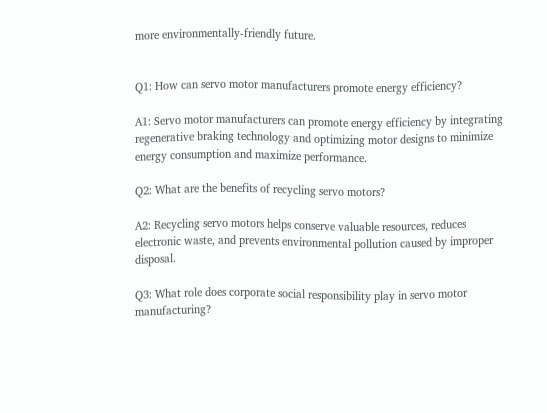more environmentally-friendly future.


Q1: How can servo motor manufacturers promote energy efficiency?

A1: Servo motor manufacturers can promote energy efficiency by integrating regenerative braking technology and optimizing motor designs to minimize energy consumption and maximize performance.

Q2: What are the benefits of recycling servo motors?

A2: Recycling servo motors helps conserve valuable resources, reduces electronic waste, and prevents environmental pollution caused by improper disposal.

Q3: What role does corporate social responsibility play in servo motor manufacturing?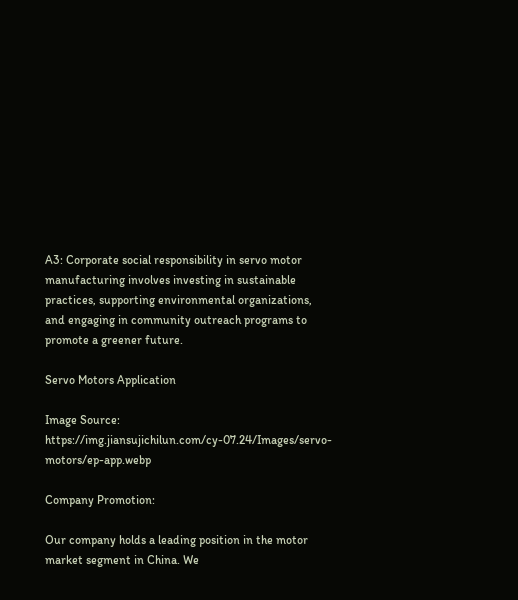A3: Corporate social responsibility in servo motor manufacturing involves investing in sustainable practices, supporting environmental organizations, and engaging in community outreach programs to promote a greener future.

Servo Motors Application

Image Source: https://img.jiansujichilun.com/cy-07.24/Images/servo-motors/ep-app.webp

Company Promotion:

Our company holds a leading position in the motor market segment in China. We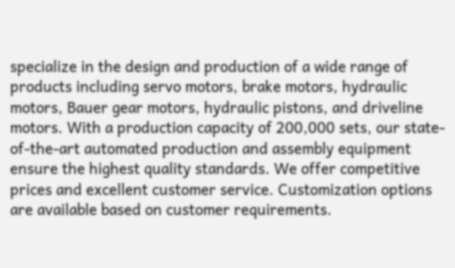specialize in the design and production of a wide range of products including servo motors, brake motors, hydraulic motors, Bauer gear motors, hydraulic pistons, and driveline motors. With a production capacity of 200,000 sets, our state-of-the-art automated production and assembly equipment ensure the highest quality standards. We offer competitive prices and excellent customer service. Customization options are available based on customer requirements.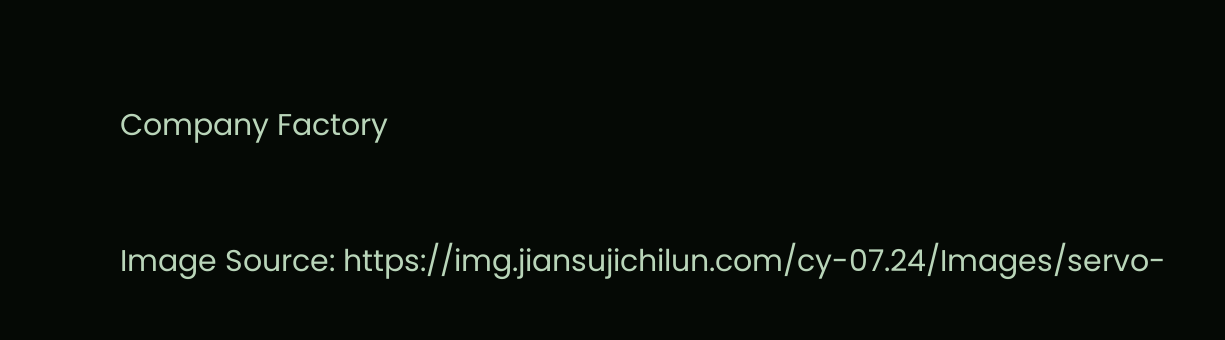Company Factory

Image Source: https://img.jiansujichilun.com/cy-07.24/Images/servo-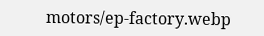motors/ep-factory.webp